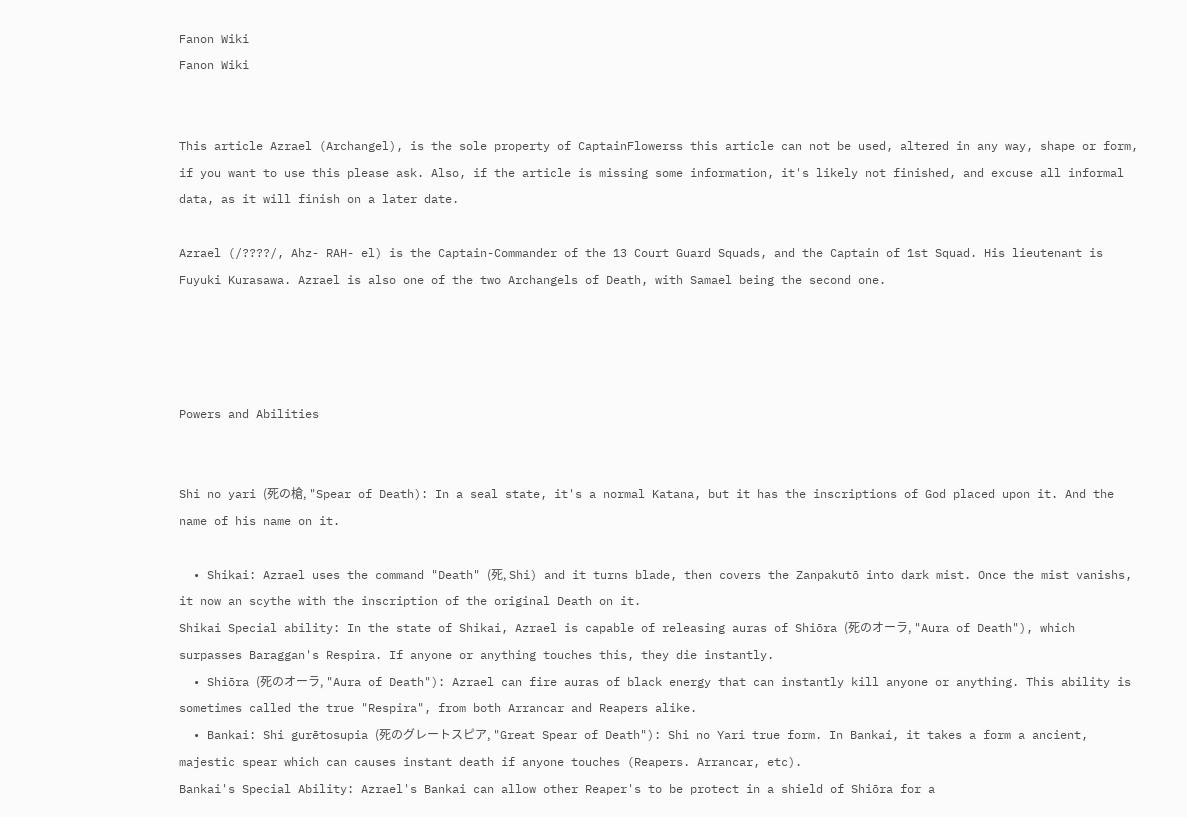Fanon Wiki
Fanon Wiki


This article Azrael (Archangel), is the sole property of CaptainFlowerss this article can not be used, altered in any way, shape or form, if you want to use this please ask. Also, if the article is missing some information, it's likely not finished, and excuse all informal data, as it will finish on a later date.

Azrael (/????/, Ahz- RAH- el) is the Captain-Commander of the 13 Court Guard Squads, and the Captain of 1st Squad. His lieutenant is Fuyuki Kurasawa. Azrael is also one of the two Archangels of Death, with Samael being the second one.




Powers and Abilities


Shi no yari (死の槍, "Spear of Death): In a seal state, it's a normal Katana, but it has the inscriptions of God placed upon it. And the name of his name on it.

  • Shikai: Azrael uses the command "Death" (死, Shi) and it turns blade, then covers the Zanpakutō into dark mist. Once the mist vanishs, it now an scythe with the inscription of the original Death on it.
Shikai Special ability: In the state of Shikai, Azrael is capable of releasing auras of Shiōra (死のオーラ, "Aura of Death"), which surpasses Baraggan's Respira. If anyone or anything touches this, they die instantly.
  • Shiōra (死のオーラ, "Aura of Death"): Azrael can fire auras of black energy that can instantly kill anyone or anything. This ability is sometimes called the true "Respira", from both Arrancar and Reapers alike.
  • Bankai: Shi gurētosupia (死のグレートスピア, "Great Spear of Death"): Shi no Yari true form. In Bankai, it takes a form a ancient, majestic spear which can causes instant death if anyone touches (Reapers. Arrancar, etc).
Bankai's Special Ability: Azrael's Bankai can allow other Reaper's to be protect in a shield of Shiōra for a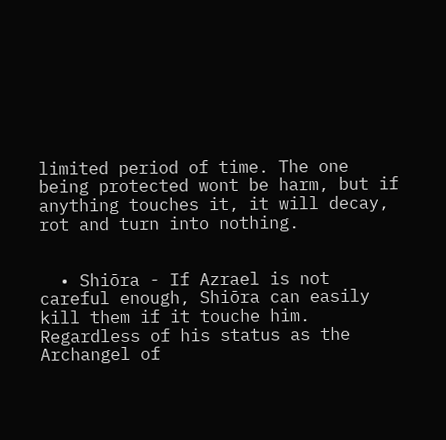limited period of time. The one being protected wont be harm, but if anything touches it, it will decay, rot and turn into nothing.


  • Shiōra - If Azrael is not careful enough, Shiōra can easily kill them if it touche him. Regardless of his status as the Archangel of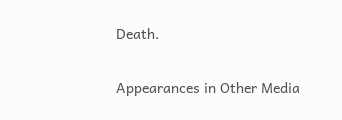Death.

Appearances in Other Media